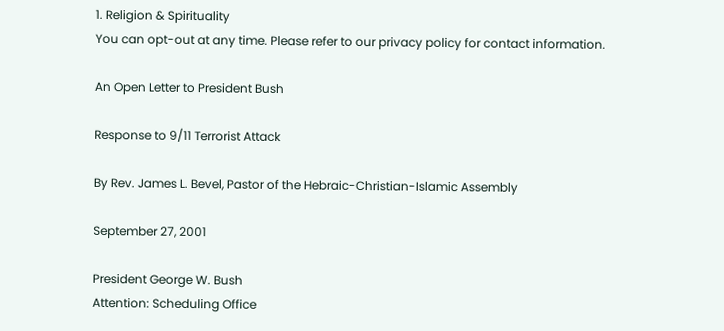1. Religion & Spirituality
You can opt-out at any time. Please refer to our privacy policy for contact information.

An Open Letter to President Bush

Response to 9/11 Terrorist Attack

By Rev. James L. Bevel, Pastor of the Hebraic-Christian-Islamic Assembly

September 27, 2001

President George W. Bush
Attention: Scheduling Office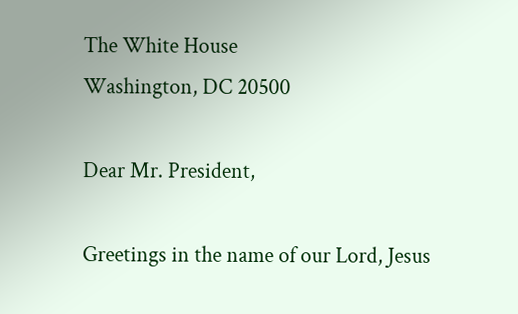The White House
Washington, DC 20500

Dear Mr. President,

Greetings in the name of our Lord, Jesus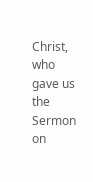Christ, who gave us the Sermon on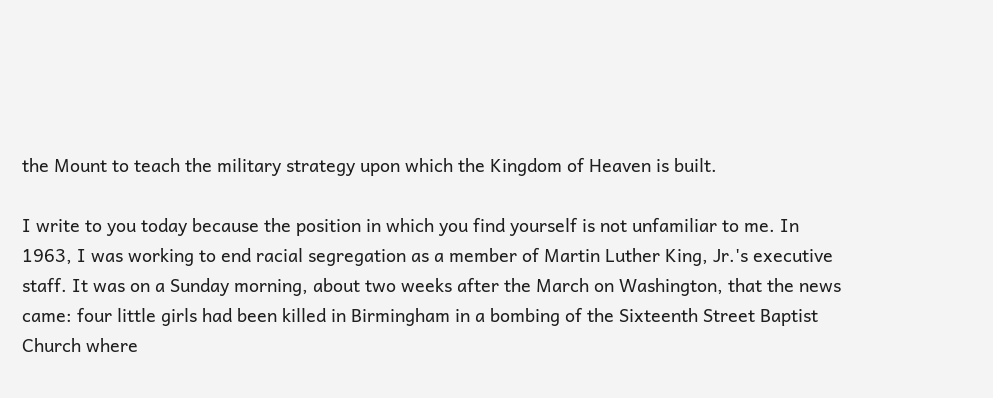the Mount to teach the military strategy upon which the Kingdom of Heaven is built.

I write to you today because the position in which you find yourself is not unfamiliar to me. In 1963, I was working to end racial segregation as a member of Martin Luther King, Jr.'s executive staff. It was on a Sunday morning, about two weeks after the March on Washington, that the news came: four little girls had been killed in Birmingham in a bombing of the Sixteenth Street Baptist Church where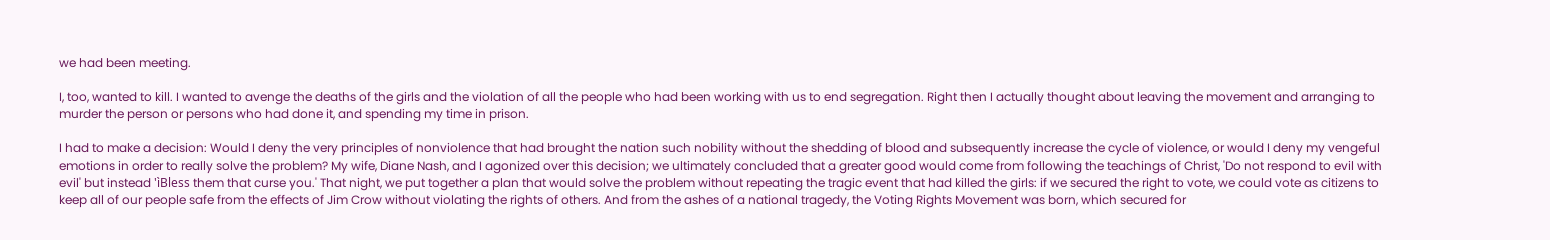we had been meeting.

I, too, wanted to kill. I wanted to avenge the deaths of the girls and the violation of all the people who had been working with us to end segregation. Right then I actually thought about leaving the movement and arranging to murder the person or persons who had done it, and spending my time in prison.

I had to make a decision: Would I deny the very principles of nonviolence that had brought the nation such nobility without the shedding of blood and subsequently increase the cycle of violence, or would I deny my vengeful emotions in order to really solve the problem? My wife, Diane Nash, and I agonized over this decision; we ultimately concluded that a greater good would come from following the teachings of Christ, 'Do not respond to evil with evil' but instead 'ìBless them that curse you.' That night, we put together a plan that would solve the problem without repeating the tragic event that had killed the girls: if we secured the right to vote, we could vote as citizens to keep all of our people safe from the effects of Jim Crow without violating the rights of others. And from the ashes of a national tragedy, the Voting Rights Movement was born, which secured for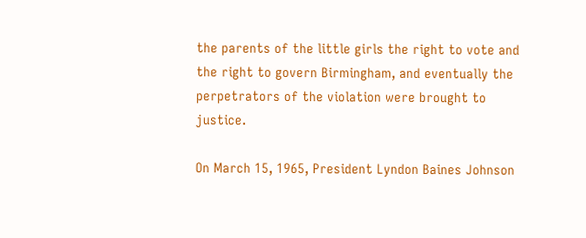the parents of the little girls the right to vote and the right to govern Birmingham, and eventually the perpetrators of the violation were brought to justice.

On March 15, 1965, President Lyndon Baines Johnson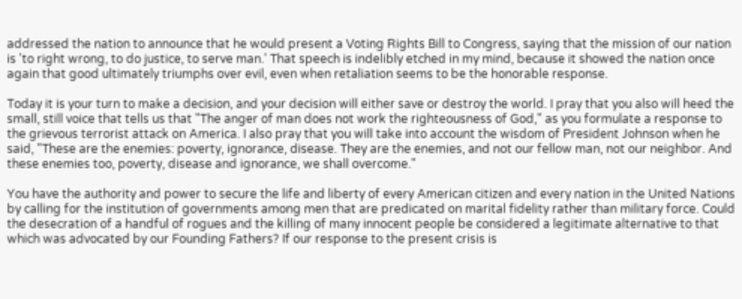addressed the nation to announce that he would present a Voting Rights Bill to Congress, saying that the mission of our nation is 'to right wrong, to do justice, to serve man.' That speech is indelibly etched in my mind, because it showed the nation once again that good ultimately triumphs over evil, even when retaliation seems to be the honorable response.

Today it is your turn to make a decision, and your decision will either save or destroy the world. I pray that you also will heed the small, still voice that tells us that "The anger of man does not work the righteousness of God," as you formulate a response to the grievous terrorist attack on America. I also pray that you will take into account the wisdom of President Johnson when he said, "These are the enemies: poverty, ignorance, disease. They are the enemies, and not our fellow man, not our neighbor. And these enemies too, poverty, disease and ignorance, we shall overcome."

You have the authority and power to secure the life and liberty of every American citizen and every nation in the United Nations by calling for the institution of governments among men that are predicated on marital fidelity rather than military force. Could the desecration of a handful of rogues and the killing of many innocent people be considered a legitimate alternative to that which was advocated by our Founding Fathers? If our response to the present crisis is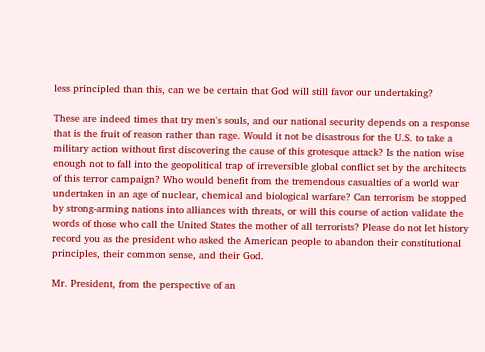less principled than this, can we be certain that God will still favor our undertaking?

These are indeed times that try men's souls, and our national security depends on a response that is the fruit of reason rather than rage. Would it not be disastrous for the U.S. to take a military action without first discovering the cause of this grotesque attack? Is the nation wise enough not to fall into the geopolitical trap of irreversible global conflict set by the architects of this terror campaign? Who would benefit from the tremendous casualties of a world war undertaken in an age of nuclear, chemical and biological warfare? Can terrorism be stopped by strong-arming nations into alliances with threats, or will this course of action validate the words of those who call the United States the mother of all terrorists? Please do not let history record you as the president who asked the American people to abandon their constitutional principles, their common sense, and their God.

Mr. President, from the perspective of an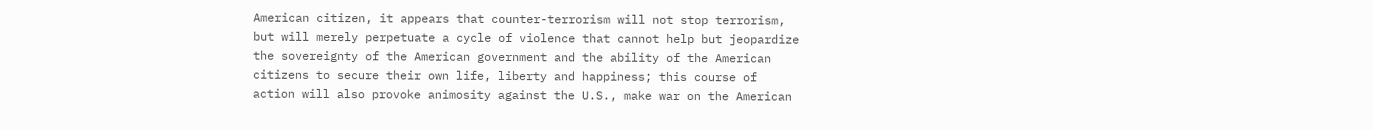American citizen, it appears that counter-terrorism will not stop terrorism, but will merely perpetuate a cycle of violence that cannot help but jeopardize the sovereignty of the American government and the ability of the American citizens to secure their own life, liberty and happiness; this course of action will also provoke animosity against the U.S., make war on the American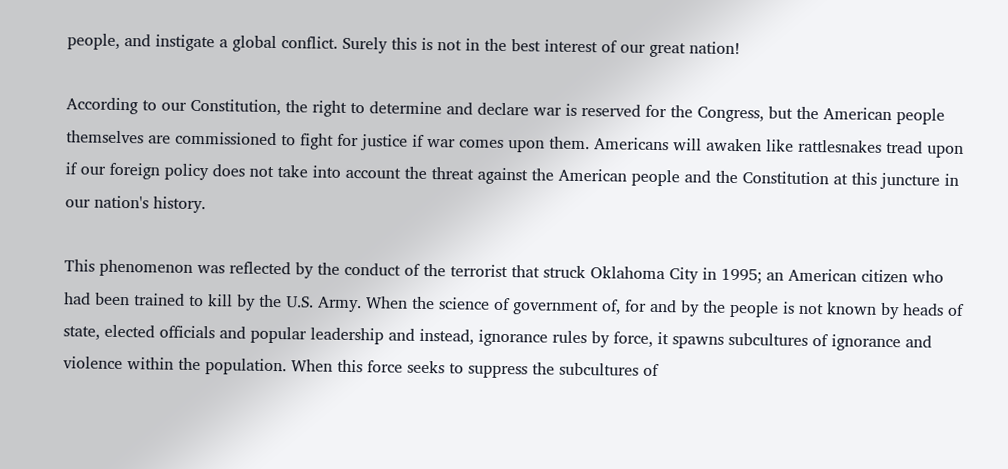people, and instigate a global conflict. Surely this is not in the best interest of our great nation!

According to our Constitution, the right to determine and declare war is reserved for the Congress, but the American people themselves are commissioned to fight for justice if war comes upon them. Americans will awaken like rattlesnakes tread upon if our foreign policy does not take into account the threat against the American people and the Constitution at this juncture in our nation's history.

This phenomenon was reflected by the conduct of the terrorist that struck Oklahoma City in 1995; an American citizen who had been trained to kill by the U.S. Army. When the science of government of, for and by the people is not known by heads of state, elected officials and popular leadership and instead, ignorance rules by force, it spawns subcultures of ignorance and violence within the population. When this force seeks to suppress the subcultures of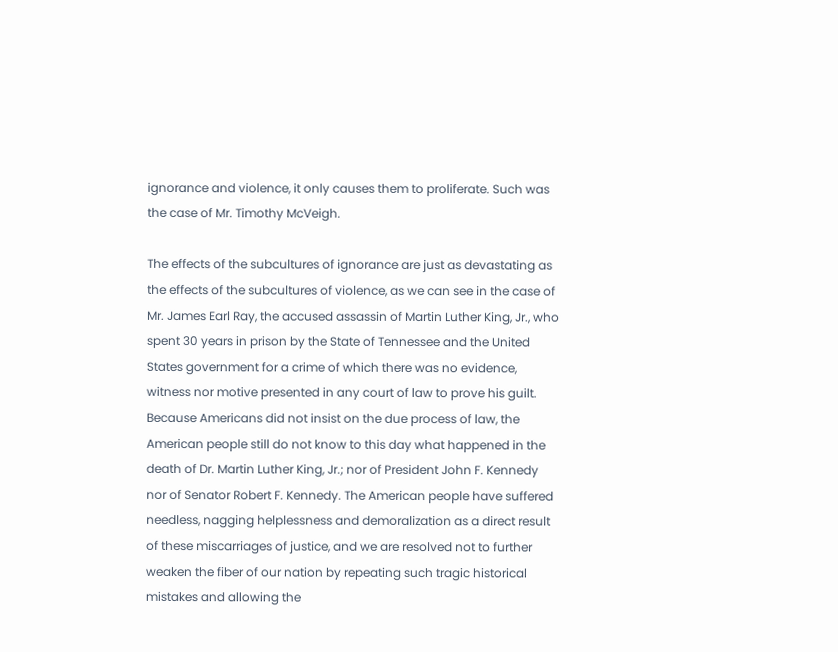ignorance and violence, it only causes them to proliferate. Such was the case of Mr. Timothy McVeigh.

The effects of the subcultures of ignorance are just as devastating as the effects of the subcultures of violence, as we can see in the case of Mr. James Earl Ray, the accused assassin of Martin Luther King, Jr., who spent 30 years in prison by the State of Tennessee and the United States government for a crime of which there was no evidence, witness nor motive presented in any court of law to prove his guilt. Because Americans did not insist on the due process of law, the American people still do not know to this day what happened in the death of Dr. Martin Luther King, Jr.; nor of President John F. Kennedy nor of Senator Robert F. Kennedy. The American people have suffered needless, nagging helplessness and demoralization as a direct result of these miscarriages of justice, and we are resolved not to further weaken the fiber of our nation by repeating such tragic historical mistakes and allowing the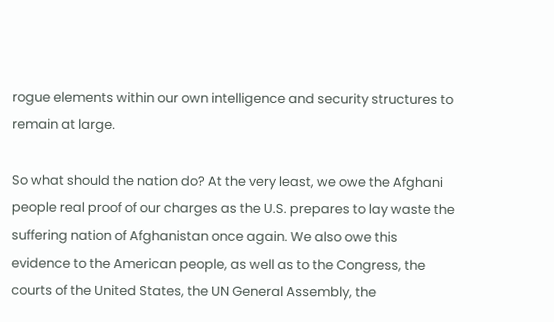rogue elements within our own intelligence and security structures to remain at large.

So what should the nation do? At the very least, we owe the Afghani people real proof of our charges as the U.S. prepares to lay waste the suffering nation of Afghanistan once again. We also owe this evidence to the American people, as well as to the Congress, the courts of the United States, the UN General Assembly, the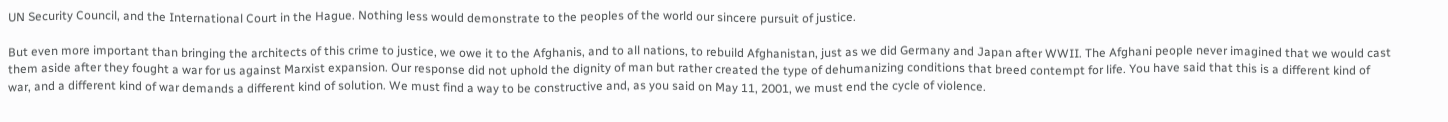UN Security Council, and the International Court in the Hague. Nothing less would demonstrate to the peoples of the world our sincere pursuit of justice.

But even more important than bringing the architects of this crime to justice, we owe it to the Afghanis, and to all nations, to rebuild Afghanistan, just as we did Germany and Japan after WWII. The Afghani people never imagined that we would cast them aside after they fought a war for us against Marxist expansion. Our response did not uphold the dignity of man but rather created the type of dehumanizing conditions that breed contempt for life. You have said that this is a different kind of war, and a different kind of war demands a different kind of solution. We must find a way to be constructive and, as you said on May 11, 2001, we must end the cycle of violence.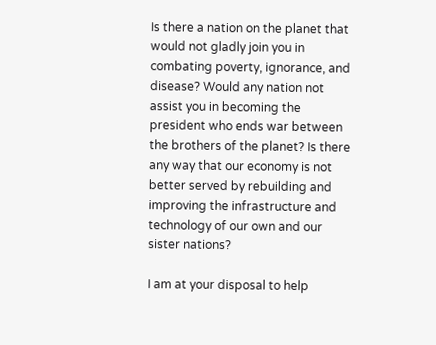Is there a nation on the planet that would not gladly join you in combating poverty, ignorance, and disease? Would any nation not assist you in becoming the president who ends war between the brothers of the planet? Is there any way that our economy is not better served by rebuilding and improving the infrastructure and technology of our own and our sister nations?

I am at your disposal to help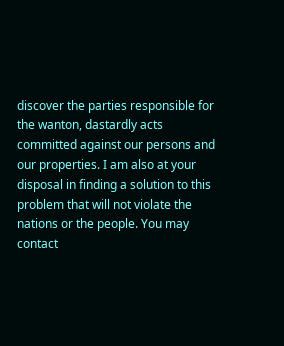discover the parties responsible for the wanton, dastardly acts committed against our persons and our properties. I am also at your disposal in finding a solution to this problem that will not violate the nations or the people. You may contact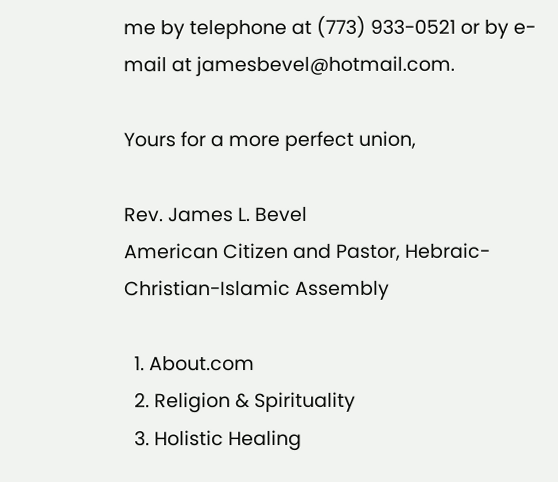me by telephone at (773) 933-0521 or by e-mail at jamesbevel@hotmail.com.

Yours for a more perfect union,

Rev. James L. Bevel
American Citizen and Pastor, Hebraic-Christian-Islamic Assembly

  1. About.com
  2. Religion & Spirituality
  3. Holistic Healing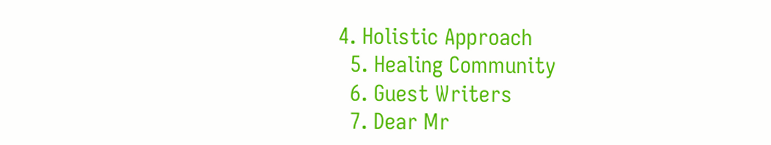4. Holistic Approach
  5. Healing Community
  6. Guest Writers
  7. Dear Mr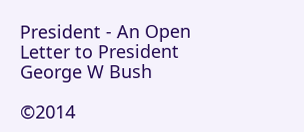President - An Open Letter to President George W Bush

©2014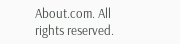About.com. All rights reserved.